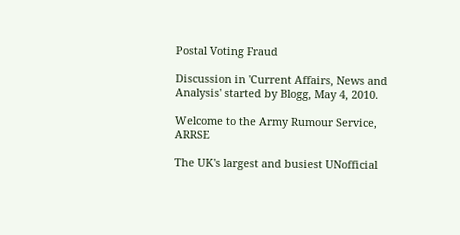Postal Voting Fraud

Discussion in 'Current Affairs, News and Analysis' started by Blogg, May 4, 2010.

Welcome to the Army Rumour Service, ARRSE

The UK's largest and busiest UNofficial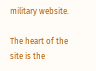military website.

The heart of the site is the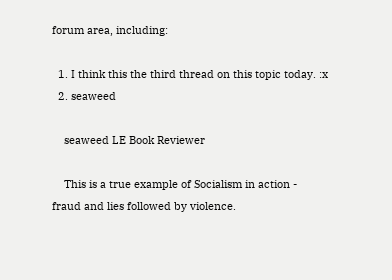forum area, including:

  1. I think this the third thread on this topic today. :x
  2. seaweed

    seaweed LE Book Reviewer

    This is a true example of Socialism in action - fraud and lies followed by violence.